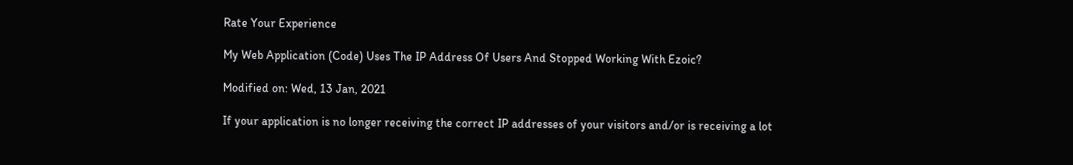Rate Your Experience

My Web Application (Code) Uses The IP Address Of Users And Stopped Working With Ezoic?

Modified on: Wed, 13 Jan, 2021

If your application is no longer receiving the correct IP addresses of your visitors and/or is receiving a lot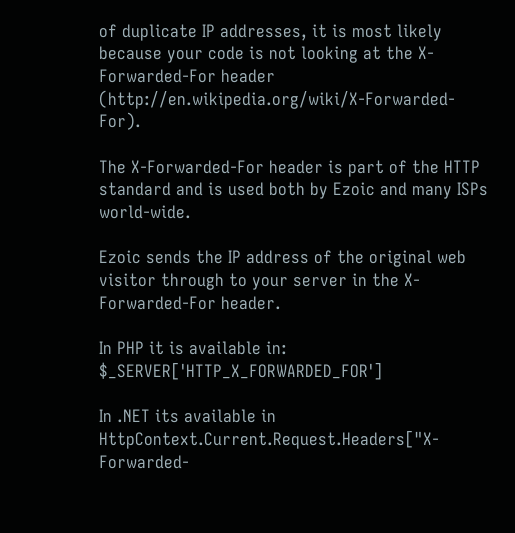of duplicate IP addresses, it is most likely because your code is not looking at the X-Forwarded-For header (http://en.wikipedia.org/wiki/X-Forwarded-For).

The X-Forwarded-For header is part of the HTTP standard and is used both by Ezoic and many ISPs world-wide.

Ezoic sends the IP address of the original web visitor through to your server in the X-Forwarded-For header.

In PHP it is available in: $_SERVER['HTTP_X_FORWARDED_FOR']

In .NET its available in HttpContext.Current.Request.Headers["X-Forwarded-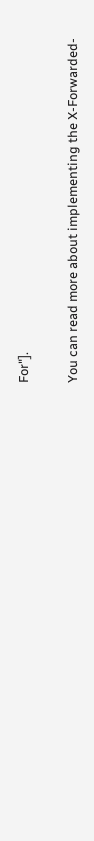For"].

You can read more about implementing the X-Forwarded-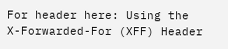For header here: Using the X-Forwarded-For (XFF) Header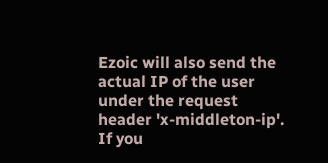Ezoic will also send the actual IP of the user under the request header 'x-middleton-ip'. If you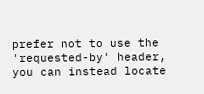prefer not to use the 'requested-by' header, you can instead locate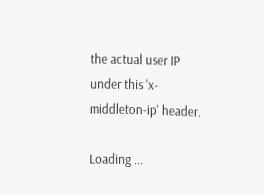the actual user IP under this 'x-middleton-ip' header.

Loading ...